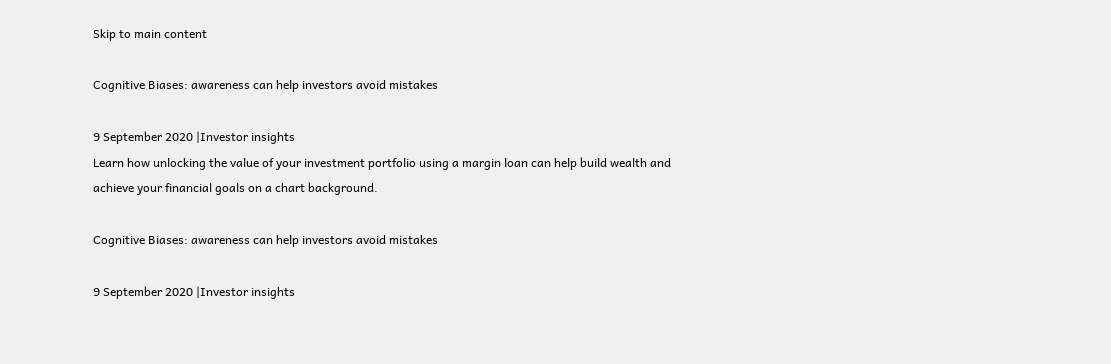Skip to main content

Cognitive Biases: awareness can help investors avoid mistakes

9 September 2020 |Investor insights
Learn how unlocking the value of your investment portfolio using a margin loan can help build wealth and achieve your financial goals on a chart background.

Cognitive Biases: awareness can help investors avoid mistakes

9 September 2020 |Investor insights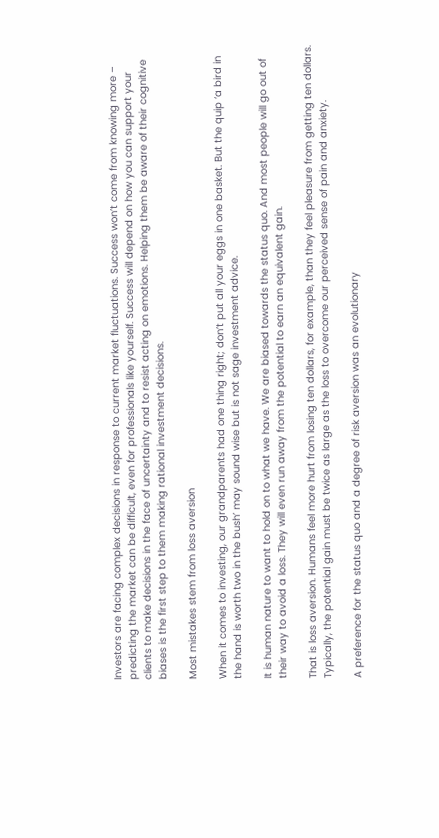Investors are facing complex decisions in response to current market fluctuations. Success won’t come from knowing more – predicting the market can be difficult, even for professionals like yourself. Success will depend on how you can support your clients to make decisions in the face of uncertainty and to resist acting on emotions. Helping them be aware of their cognitive biases is the first step to them making rational investment decisions.

Most mistakes stem from loss aversion

When it comes to investing, our grandparents had one thing right; don’t put all your eggs in one basket. But the quip ‘a bird in the hand is worth two in the bush’ may sound wise but is not sage investment advice.

It is human nature to want to hold on to what we have. We are biased towards the status quo. And most people will go out of their way to avoid a loss. They will even run away from the potential to earn an equivalent gain.

That is loss aversion. Humans feel more hurt from losing ten dollars, for example, than they feel pleasure from getting ten dollars. Typically, the potential gain must be twice as large as the loss to overcome our perceived sense of pain and anxiety.

A preference for the status quo and a degree of risk aversion was an evolutionary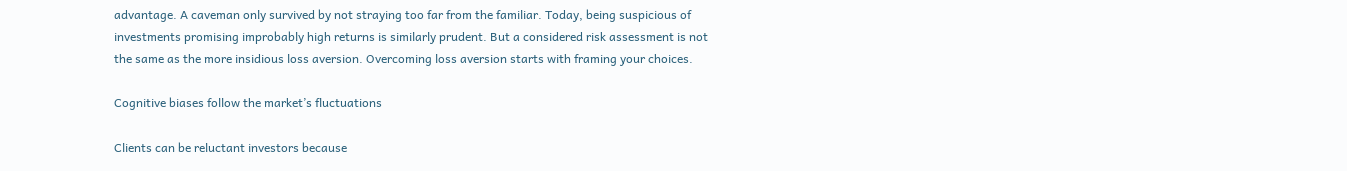advantage. A caveman only survived by not straying too far from the familiar. Today, being suspicious of investments promising improbably high returns is similarly prudent. But a considered risk assessment is not the same as the more insidious loss aversion. Overcoming loss aversion starts with framing your choices.

Cognitive biases follow the market’s fluctuations

Clients can be reluctant investors because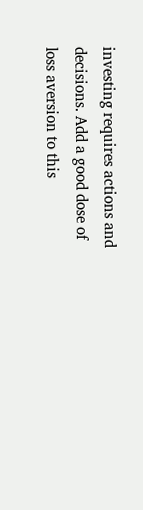investing requires actions and decisions. Add a good dose of loss aversion to this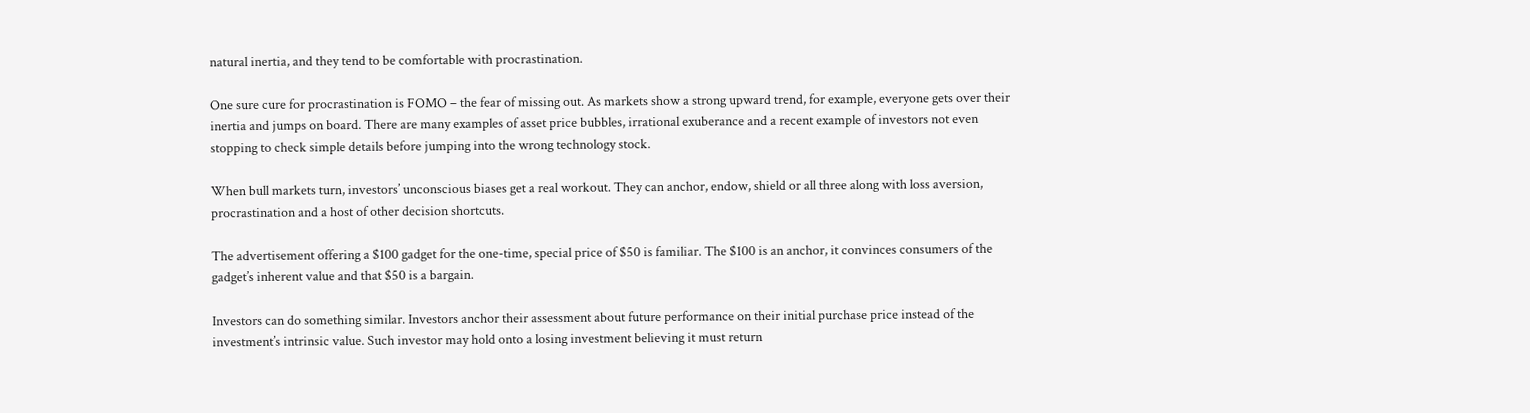natural inertia, and they tend to be comfortable with procrastination.

One sure cure for procrastination is FOMO – the fear of missing out. As markets show a strong upward trend, for example, everyone gets over their inertia and jumps on board. There are many examples of asset price bubbles, irrational exuberance and a recent example of investors not even stopping to check simple details before jumping into the wrong technology stock.

When bull markets turn, investors’ unconscious biases get a real workout. They can anchor, endow, shield or all three along with loss aversion, procrastination and a host of other decision shortcuts.

The advertisement offering a $100 gadget for the one-time, special price of $50 is familiar. The $100 is an anchor, it convinces consumers of the gadget’s inherent value and that $50 is a bargain.

Investors can do something similar. Investors anchor their assessment about future performance on their initial purchase price instead of the investment’s intrinsic value. Such investor may hold onto a losing investment believing it must return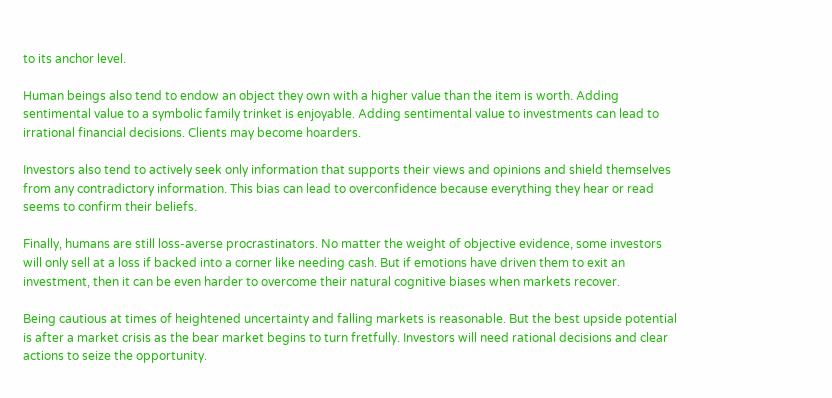to its anchor level.

Human beings also tend to endow an object they own with a higher value than the item is worth. Adding sentimental value to a symbolic family trinket is enjoyable. Adding sentimental value to investments can lead to irrational financial decisions. Clients may become hoarders.

Investors also tend to actively seek only information that supports their views and opinions and shield themselves from any contradictory information. This bias can lead to overconfidence because everything they hear or read seems to confirm their beliefs.

Finally, humans are still loss-averse procrastinators. No matter the weight of objective evidence, some investors will only sell at a loss if backed into a corner like needing cash. But if emotions have driven them to exit an investment, then it can be even harder to overcome their natural cognitive biases when markets recover.

Being cautious at times of heightened uncertainty and falling markets is reasonable. But the best upside potential is after a market crisis as the bear market begins to turn fretfully. Investors will need rational decisions and clear actions to seize the opportunity.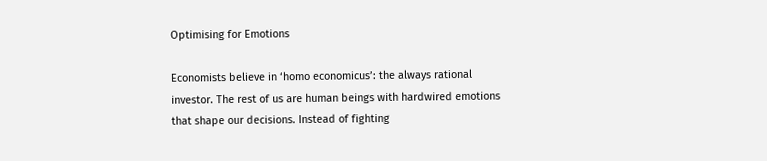Optimising for Emotions

Economists believe in ‘homo economicus’: the always rational investor. The rest of us are human beings with hardwired emotions that shape our decisions. Instead of fighting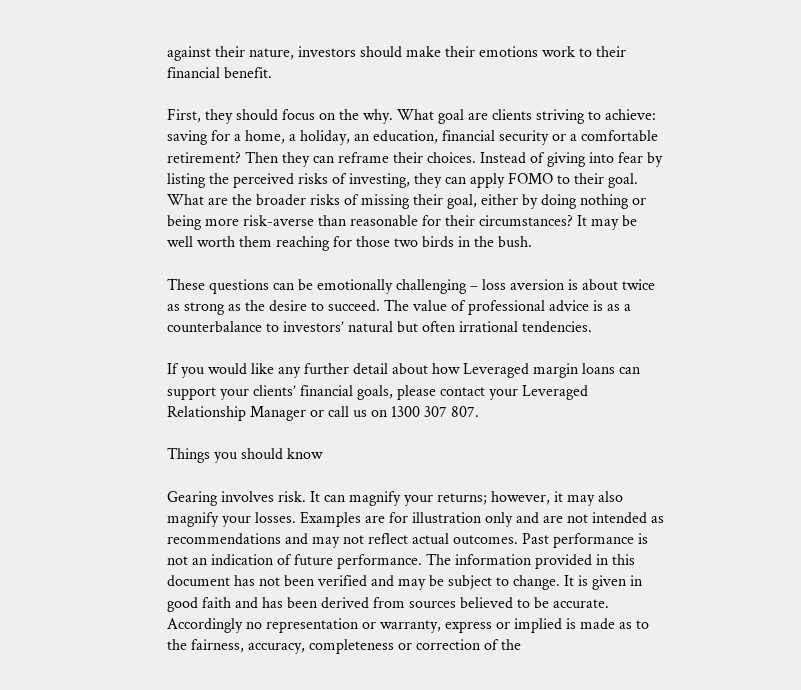against their nature, investors should make their emotions work to their financial benefit.

First, they should focus on the why. What goal are clients striving to achieve: saving for a home, a holiday, an education, financial security or a comfortable retirement? Then they can reframe their choices. Instead of giving into fear by listing the perceived risks of investing, they can apply FOMO to their goal. What are the broader risks of missing their goal, either by doing nothing or being more risk-averse than reasonable for their circumstances? It may be well worth them reaching for those two birds in the bush.

These questions can be emotionally challenging – loss aversion is about twice as strong as the desire to succeed. The value of professional advice is as a counterbalance to investors’ natural but often irrational tendencies.

If you would like any further detail about how Leveraged margin loans can support your clients’ financial goals, please contact your Leveraged Relationship Manager or call us on 1300 307 807.

Things you should know

Gearing involves risk. It can magnify your returns; however, it may also magnify your losses. Examples are for illustration only and are not intended as recommendations and may not reflect actual outcomes. Past performance is not an indication of future performance. The information provided in this document has not been verified and may be subject to change. It is given in good faith and has been derived from sources believed to be accurate. Accordingly no representation or warranty, express or implied is made as to the fairness, accuracy, completeness or correction of the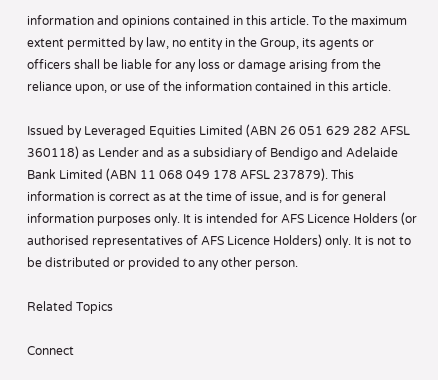information and opinions contained in this article. To the maximum extent permitted by law, no entity in the Group, its agents or officers shall be liable for any loss or damage arising from the reliance upon, or use of the information contained in this article.

Issued by Leveraged Equities Limited (ABN 26 051 629 282 AFSL 360118) as Lender and as a subsidiary of Bendigo and Adelaide Bank Limited (ABN 11 068 049 178 AFSL 237879). This information is correct as at the time of issue, and is for general information purposes only. It is intended for AFS Licence Holders (or authorised representatives of AFS Licence Holders) only. It is not to be distributed or provided to any other person.

Related Topics

Connect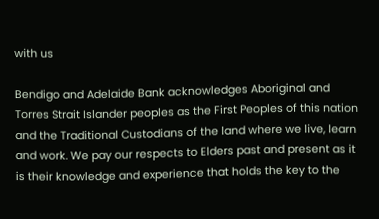with us

Bendigo and Adelaide Bank acknowledges Aboriginal and Torres Strait Islander peoples as the First Peoples of this nation and the Traditional Custodians of the land where we live, learn and work. We pay our respects to Elders past and present as it is their knowledge and experience that holds the key to the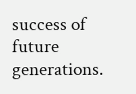success of future generations.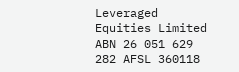Leveraged Equities Limited ABN 26 051 629 282 AFSL 360118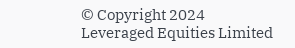© Copyright 2024 Leveraged Equities Limited